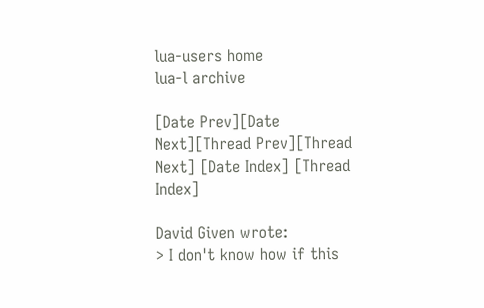lua-users home
lua-l archive

[Date Prev][Date Next][Thread Prev][Thread Next] [Date Index] [Thread Index]

David Given wrote:
> I don't know how if this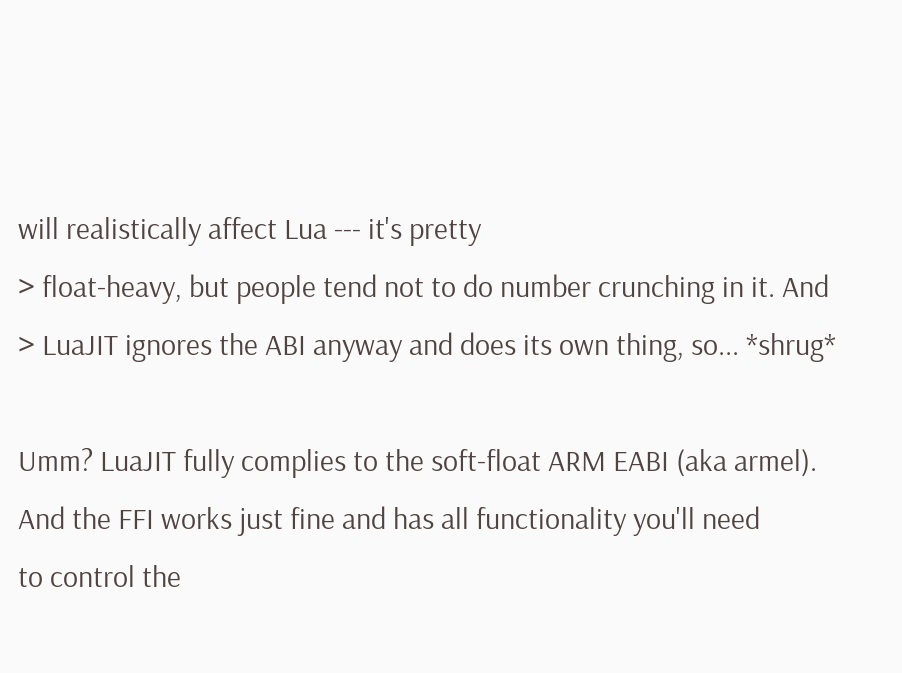will realistically affect Lua --- it's pretty
> float-heavy, but people tend not to do number crunching in it. And
> LuaJIT ignores the ABI anyway and does its own thing, so... *shrug*

Umm? LuaJIT fully complies to the soft-float ARM EABI (aka armel).
And the FFI works just fine and has all functionality you'll need
to control the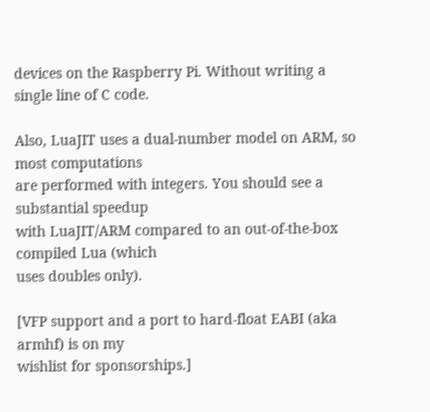devices on the Raspberry Pi. Without writing a
single line of C code.

Also, LuaJIT uses a dual-number model on ARM, so most computations
are performed with integers. You should see a substantial speedup
with LuaJIT/ARM compared to an out-of-the-box compiled Lua (which
uses doubles only).

[VFP support and a port to hard-float EABI (aka armhf) is on my
wishlist for sponsorships.]